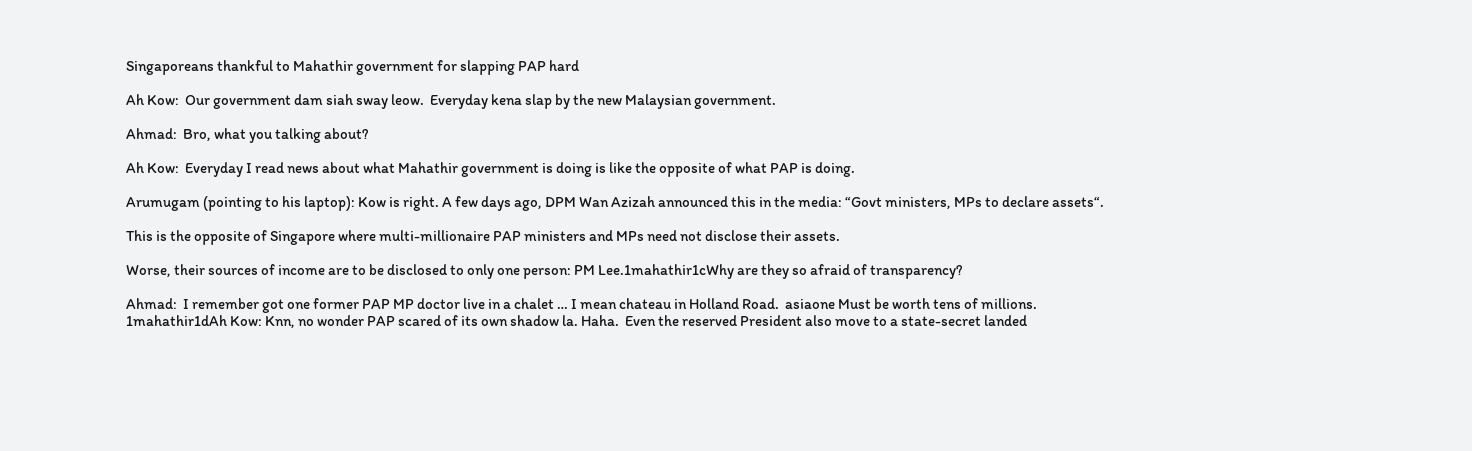Singaporeans thankful to Mahathir government for slapping PAP hard

Ah Kow:  Our government dam siah sway leow.  Everyday kena slap by the new Malaysian government.

Ahmad:  Bro, what you talking about?

Ah Kow:  Everyday I read news about what Mahathir government is doing is like the opposite of what PAP is doing.

Arumugam (pointing to his laptop): Kow is right. A few days ago, DPM Wan Azizah announced this in the media: “Govt ministers, MPs to declare assets“.

This is the opposite of Singapore where multi-millionaire PAP ministers and MPs need not disclose their assets.

Worse, their sources of income are to be disclosed to only one person: PM Lee.1mahathir1cWhy are they so afraid of transparency?

Ahmad:  I remember got one former PAP MP doctor live in a chalet … I mean chateau in Holland Road.  asiaone Must be worth tens of millions.
1mahathir1dAh Kow: Knn, no wonder PAP scared of its own shadow la. Haha.  Even the reserved President also move to a state-secret landed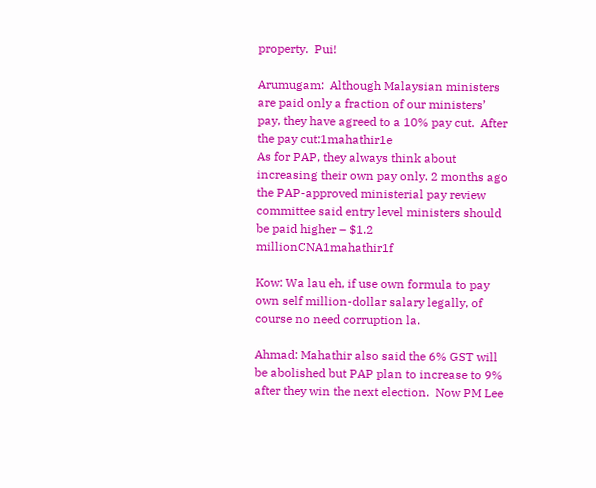property.  Pui!

Arumugam:  Although Malaysian ministers are paid only a fraction of our ministers’ pay, they have agreed to a 10% pay cut.  After the pay cut:1mahathir1e
As for PAP, they always think about increasing their own pay only. 2 months ago the PAP-approved ministerial pay review committee said entry level ministers should be paid higher – $1.2 millionCNA1mahathir1f

Kow: Wa lau eh, if use own formula to pay own self million-dollar salary legally, of course no need corruption la.

Ahmad: Mahathir also said the 6% GST will be abolished but PAP plan to increase to 9% after they win the next election.  Now PM Lee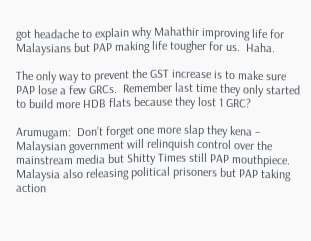got headache to explain why Mahathir improving life for Malaysians but PAP making life tougher for us.  Haha.

The only way to prevent the GST increase is to make sure PAP lose a few GRCs.  Remember last time they only started to build more HDB flats because they lost 1 GRC?

Arumugam:  Don’t forget one more slap they kena – Malaysian government will relinquish control over the mainstream media but Shitty Times still PAP mouthpiece.  Malaysia also releasing political prisoners but PAP taking action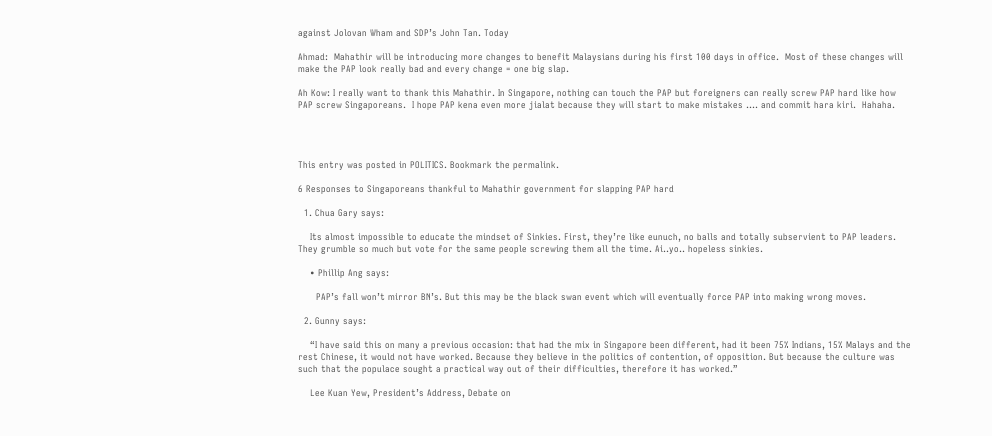against Jolovan Wham and SDP’s John Tan. Today

Ahmad:  Mahathir will be introducing more changes to benefit Malaysians during his first 100 days in office.  Most of these changes will make the PAP look really bad and every change = one big slap.

Ah Kow: I really want to thank this Mahathir. In Singapore, nothing can touch the PAP but foreigners can really screw PAP hard like how PAP screw Singaporeans.  I hope PAP kena even more jialat because they will start to make mistakes …. and commit hara kiri.  Hahaha.




This entry was posted in POLITICS. Bookmark the permalink.

6 Responses to Singaporeans thankful to Mahathir government for slapping PAP hard

  1. Chua Gary says:

    Its almost impossible to educate the mindset of Sinkies. First, they’re like eunuch, no balls and totally subservient to PAP leaders. They grumble so much but vote for the same people screwing them all the time. Ai..yo.. hopeless sinkies.

    • Phillip Ang says:

      PAP’s fall won’t mirror BN’s. But this may be the black swan event which will eventually force PAP into making wrong moves.

  2. Gunny says:

    “I have said this on many a previous occasion: that had the mix in Singapore been different, had it been 75% Indians, 15% Malays and the rest Chinese, it would not have worked. Because they believe in the politics of contention, of opposition. But because the culture was such that the populace sought a practical way out of their difficulties, therefore it has worked.”

    Lee Kuan Yew, President’s Address, Debate on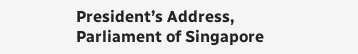President’s Address, Parliament of Singapore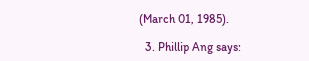(March 01, 1985).

  3. Phillip Ang says: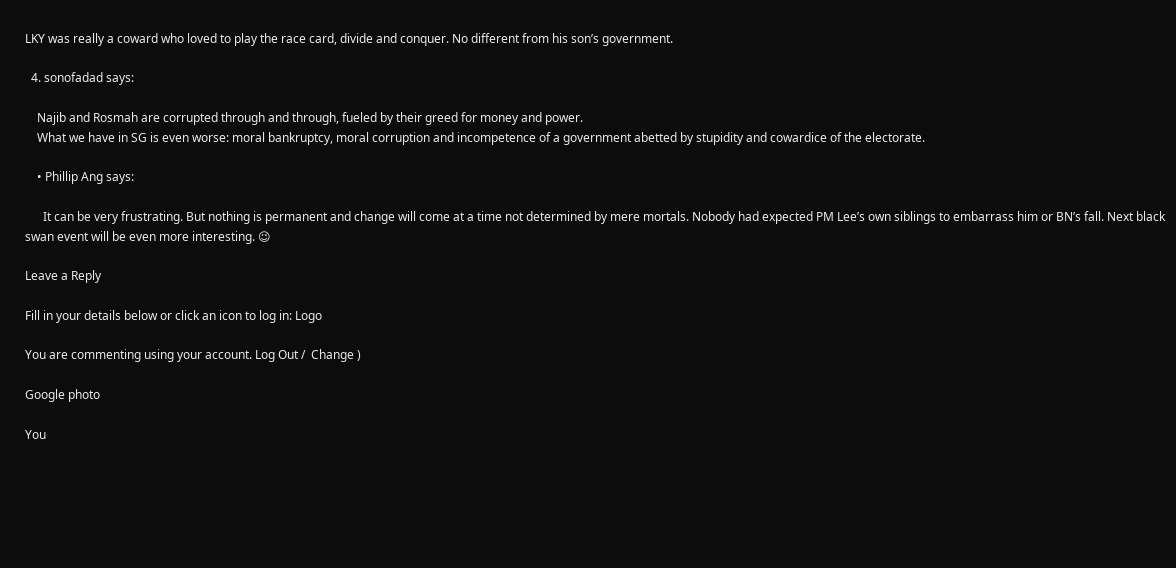LKY was really a coward who loved to play the race card, divide and conquer. No different from his son’s government.

  4. sonofadad says:

    Najib and Rosmah are corrupted through and through, fueled by their greed for money and power.
    What we have in SG is even worse: moral bankruptcy, moral corruption and incompetence of a government abetted by stupidity and cowardice of the electorate.

    • Phillip Ang says:

      It can be very frustrating. But nothing is permanent and change will come at a time not determined by mere mortals. Nobody had expected PM Lee’s own siblings to embarrass him or BN’s fall. Next black swan event will be even more interesting. 😉

Leave a Reply

Fill in your details below or click an icon to log in: Logo

You are commenting using your account. Log Out /  Change )

Google photo

You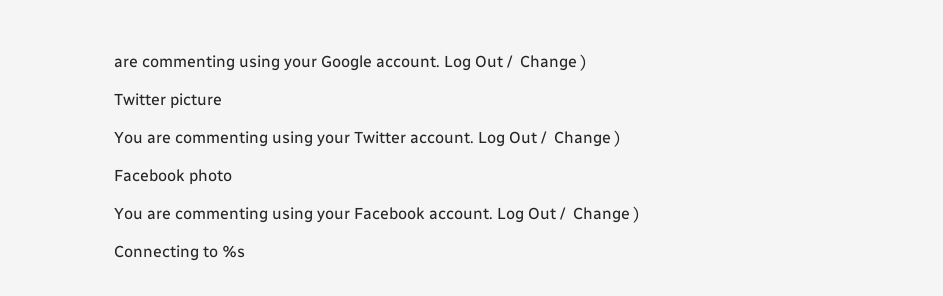are commenting using your Google account. Log Out /  Change )

Twitter picture

You are commenting using your Twitter account. Log Out /  Change )

Facebook photo

You are commenting using your Facebook account. Log Out /  Change )

Connecting to %s